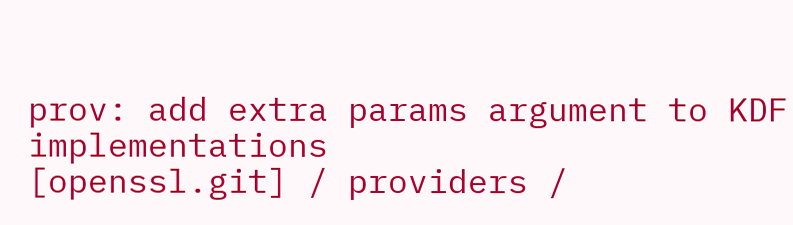prov: add extra params argument to KDF implementations
[openssl.git] / providers /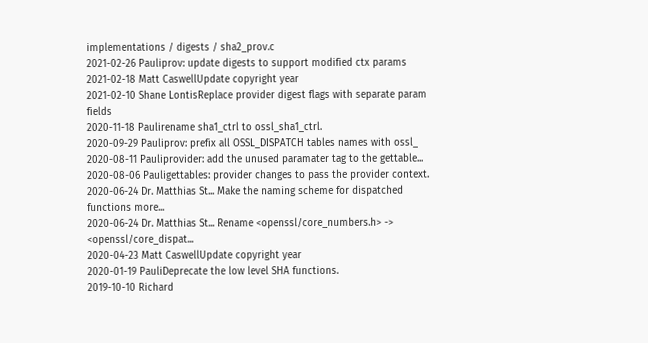implementations / digests / sha2_prov.c
2021-02-26 Pauliprov: update digests to support modified ctx params
2021-02-18 Matt CaswellUpdate copyright year
2021-02-10 Shane LontisReplace provider digest flags with separate param fields
2020-11-18 Paulirename sha1_ctrl to ossl_sha1_ctrl.
2020-09-29 Pauliprov: prefix all OSSL_DISPATCH tables names with ossl_
2020-08-11 Pauliprovider: add the unused paramater tag to the gettable...
2020-08-06 Pauligettables: provider changes to pass the provider context.
2020-06-24 Dr. Matthias St... Make the naming scheme for dispatched functions more...
2020-06-24 Dr. Matthias St... Rename <openssl/core_numbers.h> -> <openssl/core_dispat...
2020-04-23 Matt CaswellUpdate copyright year
2020-01-19 PauliDeprecate the low level SHA functions.
2019-10-10 Richard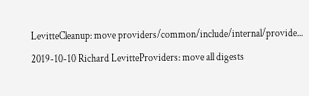LevitteCleanup: move providers/common/include/internal/provide...
2019-10-10 Richard LevitteProviders: move all digests